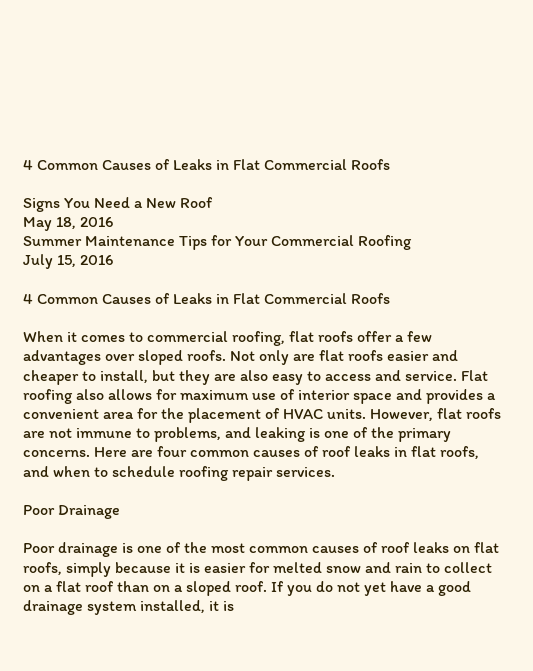4 Common Causes of Leaks in Flat Commercial Roofs

Signs You Need a New Roof
May 18, 2016
Summer Maintenance Tips for Your Commercial Roofing
July 15, 2016

4 Common Causes of Leaks in Flat Commercial Roofs

When it comes to commercial roofing, flat roofs offer a few advantages over sloped roofs. Not only are flat roofs easier and cheaper to install, but they are also easy to access and service. Flat roofing also allows for maximum use of interior space and provides a convenient area for the placement of HVAC units. However, flat roofs are not immune to problems, and leaking is one of the primary concerns. Here are four common causes of roof leaks in flat roofs, and when to schedule roofing repair services.

Poor Drainage

Poor drainage is one of the most common causes of roof leaks on flat roofs, simply because it is easier for melted snow and rain to collect on a flat roof than on a sloped roof. If you do not yet have a good drainage system installed, it is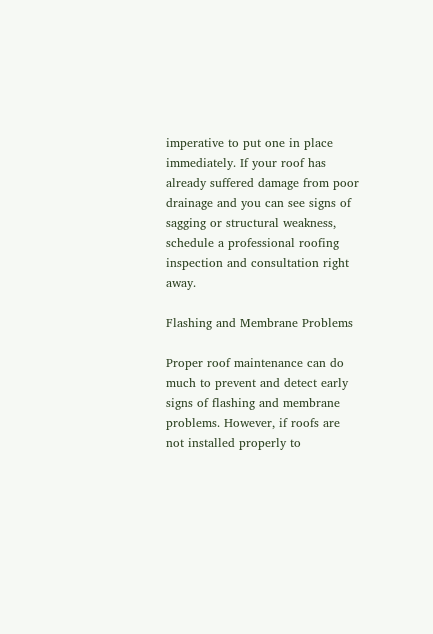imperative to put one in place immediately. If your roof has already suffered damage from poor drainage and you can see signs of sagging or structural weakness, schedule a professional roofing inspection and consultation right away.

Flashing and Membrane Problems

Proper roof maintenance can do much to prevent and detect early signs of flashing and membrane problems. However, if roofs are not installed properly to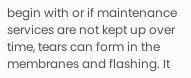begin with or if maintenance services are not kept up over time, tears can form in the membranes and flashing. It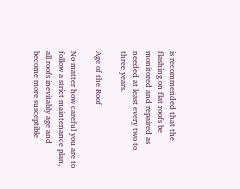is recommended that the flashing on flat roofs be monitored and repaired as needed at least every two to three years.

Age of the Roof

No matter how careful you are to follow a strict maintenance plan, all roofs inevitably age and become more susceptible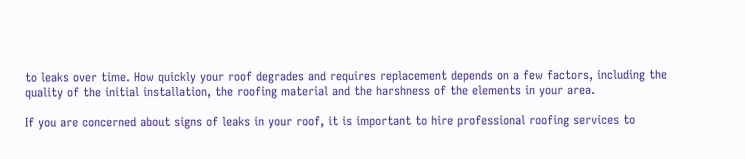to leaks over time. How quickly your roof degrades and requires replacement depends on a few factors, including the quality of the initial installation, the roofing material and the harshness of the elements in your area.

If you are concerned about signs of leaks in your roof, it is important to hire professional roofing services to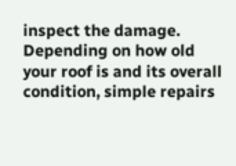inspect the damage. Depending on how old your roof is and its overall condition, simple repairs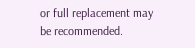or full replacement may be recommended.